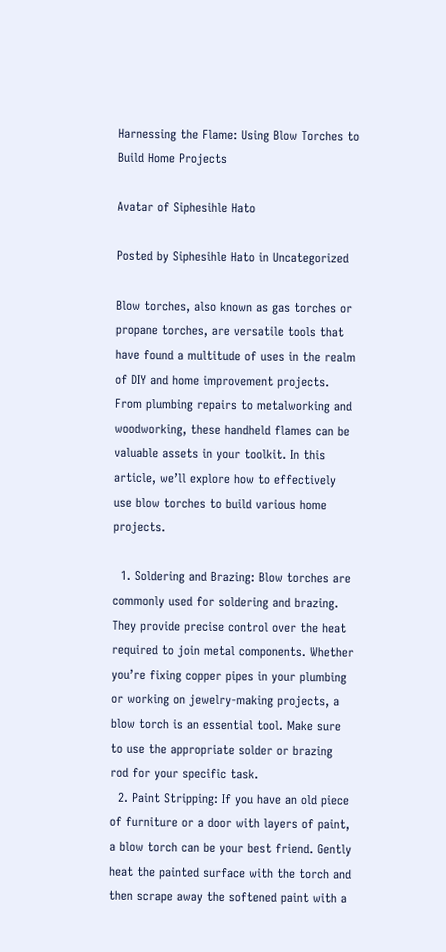Harnessing the Flame: Using Blow Torches to Build Home Projects

Avatar of Siphesihle Hato

Posted by Siphesihle Hato in Uncategorized

Blow torches, also known as gas torches or propane torches, are versatile tools that have found a multitude of uses in the realm of DIY and home improvement projects. From plumbing repairs to metalworking and woodworking, these handheld flames can be valuable assets in your toolkit. In this article, we’ll explore how to effectively use blow torches to build various home projects.

  1. Soldering and Brazing: Blow torches are commonly used for soldering and brazing. They provide precise control over the heat required to join metal components. Whether you’re fixing copper pipes in your plumbing or working on jewelry-making projects, a blow torch is an essential tool. Make sure to use the appropriate solder or brazing rod for your specific task.
  2. Paint Stripping: If you have an old piece of furniture or a door with layers of paint, a blow torch can be your best friend. Gently heat the painted surface with the torch and then scrape away the softened paint with a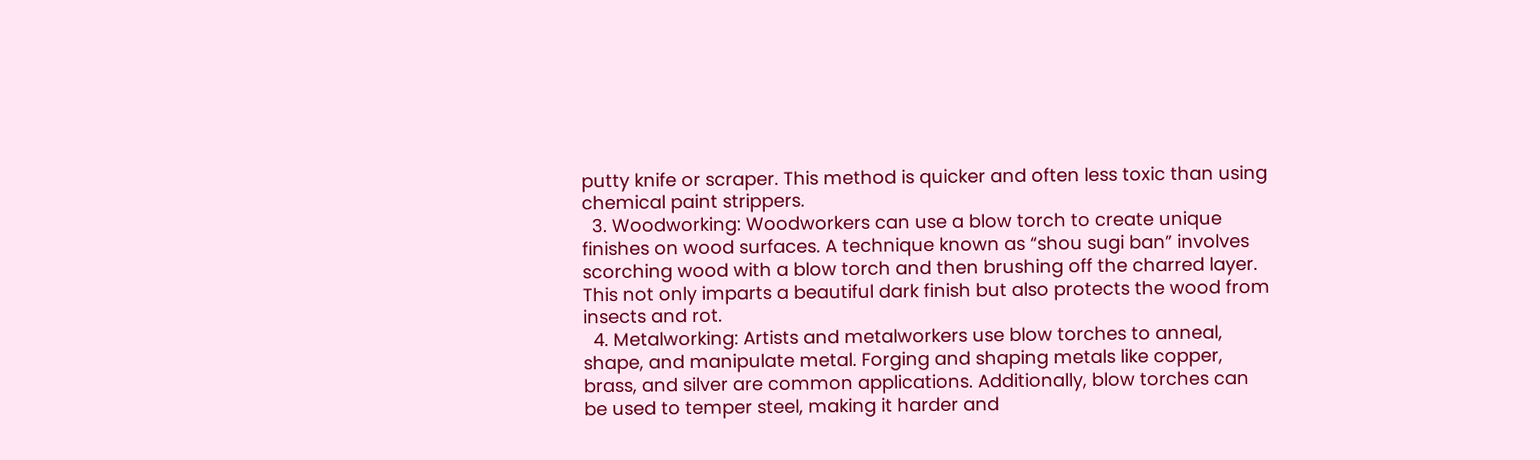putty knife or scraper. This method is quicker and often less toxic than using chemical paint strippers.
  3. Woodworking: Woodworkers can use a blow torch to create unique finishes on wood surfaces. A technique known as “shou sugi ban” involves scorching wood with a blow torch and then brushing off the charred layer. This not only imparts a beautiful dark finish but also protects the wood from insects and rot.
  4. Metalworking: Artists and metalworkers use blow torches to anneal, shape, and manipulate metal. Forging and shaping metals like copper, brass, and silver are common applications. Additionally, blow torches can be used to temper steel, making it harder and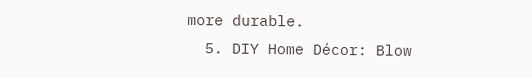more durable.
  5. DIY Home Décor: Blow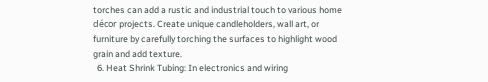torches can add a rustic and industrial touch to various home décor projects. Create unique candleholders, wall art, or furniture by carefully torching the surfaces to highlight wood grain and add texture.
  6. Heat Shrink Tubing: In electronics and wiring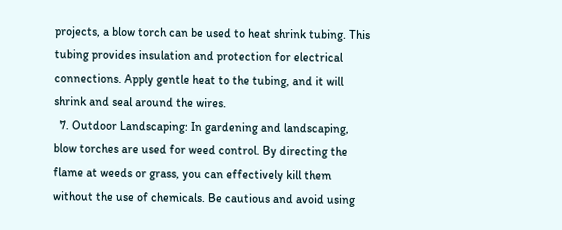projects, a blow torch can be used to heat shrink tubing. This tubing provides insulation and protection for electrical connections. Apply gentle heat to the tubing, and it will shrink and seal around the wires.
  7. Outdoor Landscaping: In gardening and landscaping, blow torches are used for weed control. By directing the flame at weeds or grass, you can effectively kill them without the use of chemicals. Be cautious and avoid using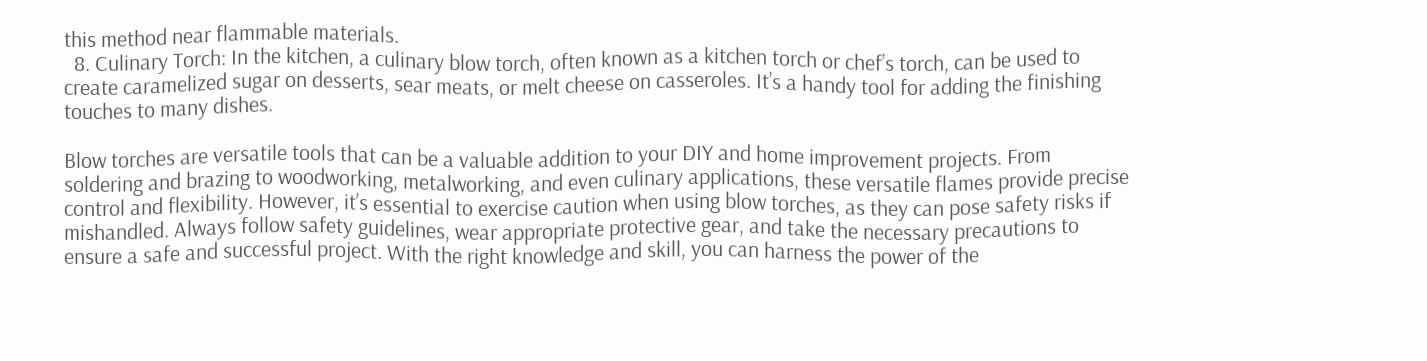this method near flammable materials.
  8. Culinary Torch: In the kitchen, a culinary blow torch, often known as a kitchen torch or chef’s torch, can be used to create caramelized sugar on desserts, sear meats, or melt cheese on casseroles. It’s a handy tool for adding the finishing touches to many dishes.

Blow torches are versatile tools that can be a valuable addition to your DIY and home improvement projects. From soldering and brazing to woodworking, metalworking, and even culinary applications, these versatile flames provide precise control and flexibility. However, it’s essential to exercise caution when using blow torches, as they can pose safety risks if mishandled. Always follow safety guidelines, wear appropriate protective gear, and take the necessary precautions to ensure a safe and successful project. With the right knowledge and skill, you can harness the power of the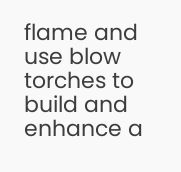flame and use blow torches to build and enhance a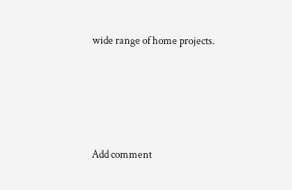wide range of home projects.




Add comment